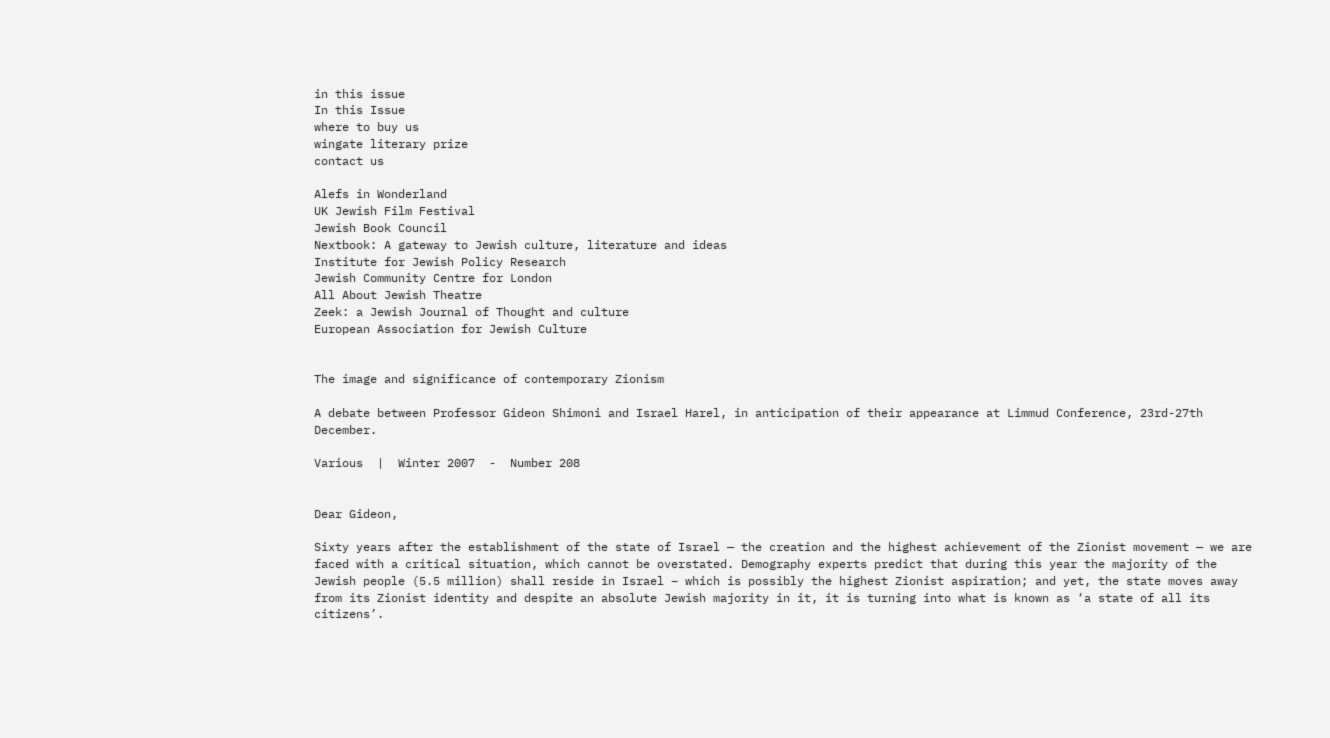in this issue
In this Issue
where to buy us
wingate literary prize
contact us

Alefs in Wonderland
UK Jewish Film Festival
Jewish Book Council
Nextbook: A gateway to Jewish culture, literature and ideas
Institute for Jewish Policy Research
Jewish Community Centre for London
All About Jewish Theatre
Zeek: a Jewish Journal of Thought and culture
European Association for Jewish Culture


The image and significance of contemporary Zionism

A debate between Professor Gideon Shimoni and Israel Harel, in anticipation of their appearance at Limmud Conference, 23rd-27th December.

Various  |  Winter 2007  -  Number 208


Dear Gideon,

Sixty years after the establishment of the state of Israel — the creation and the highest achievement of the Zionist movement — we are faced with a critical situation, which cannot be overstated. Demography experts predict that during this year the majority of the Jewish people (5.5 million) shall reside in Israel – which is possibly the highest Zionist aspiration; and yet, the state moves away from its Zionist identity and despite an absolute Jewish majority in it, it is turning into what is known as ‘a state of all its citizens’.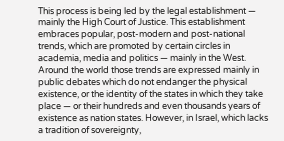This process is being led by the legal establishment — mainly the High Court of Justice. This establishment embraces popular, post-modern and post-national trends, which are promoted by certain circles in academia, media and politics — mainly in the West. Around the world those trends are expressed mainly in public debates which do not endanger the physical existence, or the identity of the states in which they take place — or their hundreds and even thousands years of existence as nation states. However, in Israel, which lacks a tradition of sovereignty,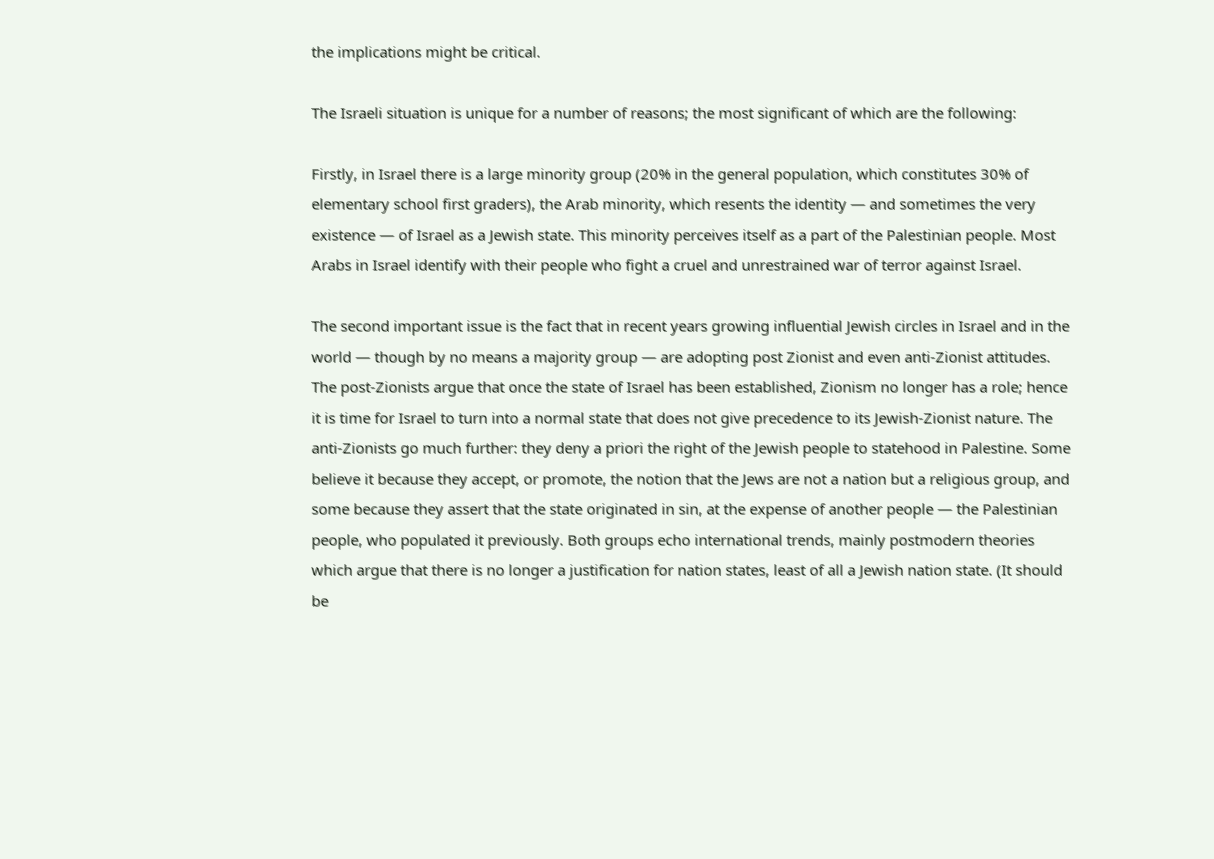the implications might be critical.

The Israeli situation is unique for a number of reasons; the most significant of which are the following:

Firstly, in Israel there is a large minority group (20% in the general population, which constitutes 30% of elementary school first graders), the Arab minority, which resents the identity — and sometimes the very existence — of Israel as a Jewish state. This minority perceives itself as a part of the Palestinian people. Most Arabs in Israel identify with their people who fight a cruel and unrestrained war of terror against Israel.

The second important issue is the fact that in recent years growing influential Jewish circles in Israel and in the world — though by no means a majority group — are adopting post Zionist and even anti-Zionist attitudes. The post-Zionists argue that once the state of Israel has been established, Zionism no longer has a role; hence it is time for Israel to turn into a normal state that does not give precedence to its Jewish-Zionist nature. The anti-Zionists go much further: they deny a priori the right of the Jewish people to statehood in Palestine. Some believe it because they accept, or promote, the notion that the Jews are not a nation but a religious group, and some because they assert that the state originated in sin, at the expense of another people — the Palestinian people, who populated it previously. Both groups echo international trends, mainly postmodern theories which argue that there is no longer a justification for nation states, least of all a Jewish nation state. (It should be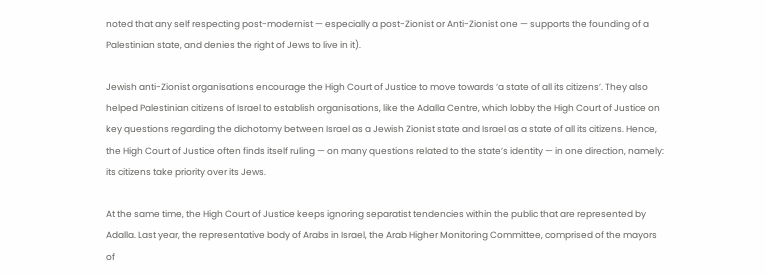noted that any self respecting post-modernist — especially a post-Zionist or Anti-Zionist one — supports the founding of a Palestinian state, and denies the right of Jews to live in it).

Jewish anti-Zionist organisations encourage the High Court of Justice to move towards ‘a state of all its citizens’. They also helped Palestinian citizens of Israel to establish organisations, like the Adalla Centre, which lobby the High Court of Justice on key questions regarding the dichotomy between Israel as a Jewish Zionist state and Israel as a state of all its citizens. Hence, the High Court of Justice often finds itself ruling — on many questions related to the state’s identity — in one direction, namely: its citizens take priority over its Jews.

At the same time, the High Court of Justice keeps ignoring separatist tendencies within the public that are represented by Adalla. Last year, the representative body of Arabs in Israel, the Arab Higher Monitoring Committee, comprised of the mayors of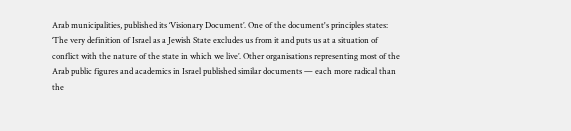Arab municipalities, published its ‘Visionary Document’. One of the document's principles states: ‘The very definition of Israel as a Jewish State excludes us from it and puts us at a situation of conflict with the nature of the state in which we live’. Other organisations representing most of the Arab public figures and academics in Israel published similar documents — each more radical than the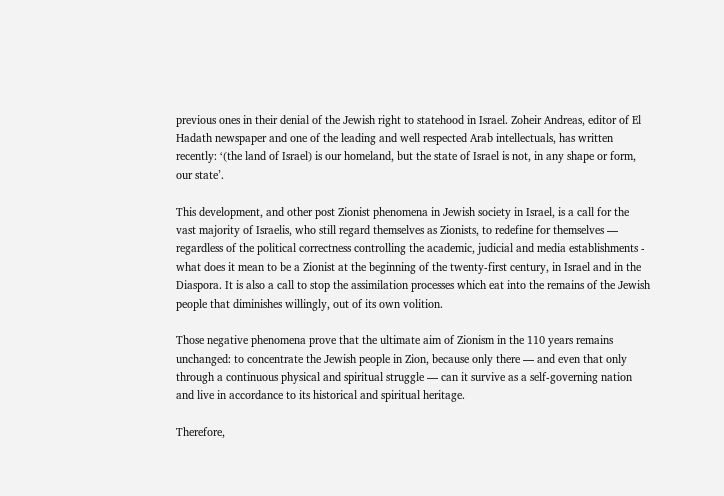previous ones in their denial of the Jewish right to statehood in Israel. Zoheir Andreas, editor of El Hadath newspaper and one of the leading and well respected Arab intellectuals, has written recently: ‘(the land of Israel) is our homeland, but the state of Israel is not, in any shape or form, our state’.

This development, and other post Zionist phenomena in Jewish society in Israel, is a call for the vast majority of Israelis, who still regard themselves as Zionists, to redefine for themselves — regardless of the political correctness controlling the academic, judicial and media establishments - what does it mean to be a Zionist at the beginning of the twenty-first century, in Israel and in the Diaspora. It is also a call to stop the assimilation processes which eat into the remains of the Jewish people that diminishes willingly, out of its own volition.

Those negative phenomena prove that the ultimate aim of Zionism in the 110 years remains unchanged: to concentrate the Jewish people in Zion, because only there — and even that only through a continuous physical and spiritual struggle — can it survive as a self-governing nation and live in accordance to its historical and spiritual heritage.

Therefore,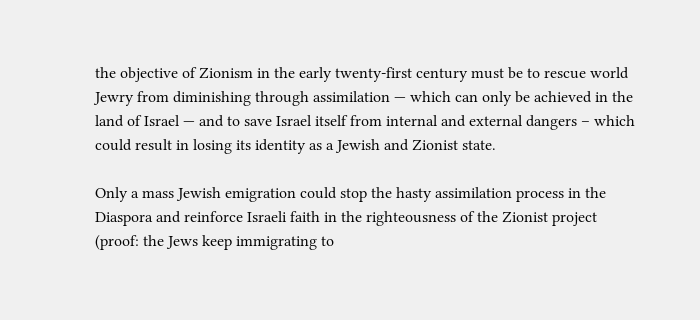the objective of Zionism in the early twenty-first century must be to rescue world Jewry from diminishing through assimilation — which can only be achieved in the land of Israel — and to save Israel itself from internal and external dangers – which could result in losing its identity as a Jewish and Zionist state.

Only a mass Jewish emigration could stop the hasty assimilation process in the Diaspora and reinforce Israeli faith in the righteousness of the Zionist project (proof: the Jews keep immigrating to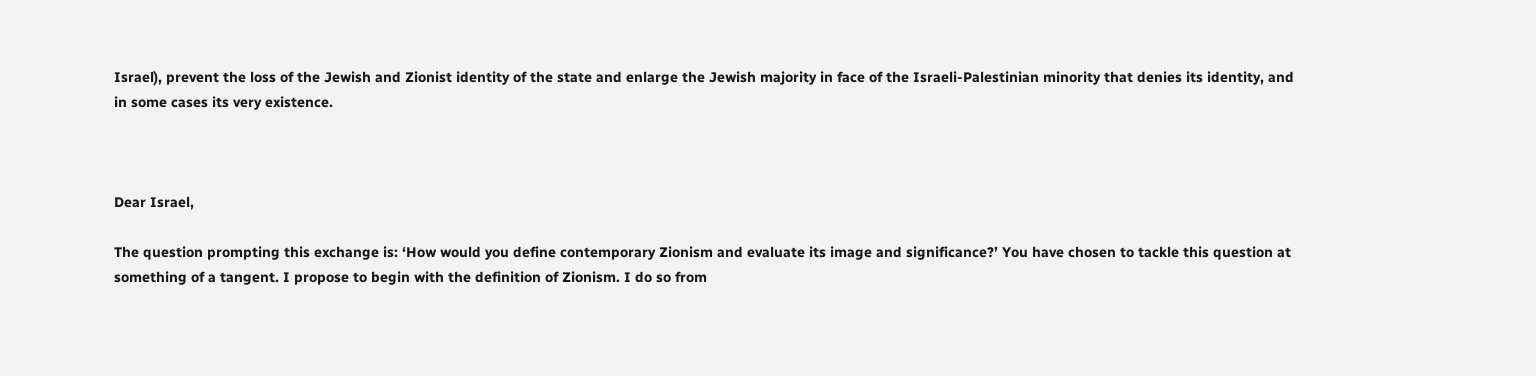Israel), prevent the loss of the Jewish and Zionist identity of the state and enlarge the Jewish majority in face of the Israeli-Palestinian minority that denies its identity, and in some cases its very existence.



Dear Israel,

The question prompting this exchange is: ‘How would you define contemporary Zionism and evaluate its image and significance?’ You have chosen to tackle this question at something of a tangent. I propose to begin with the definition of Zionism. I do so from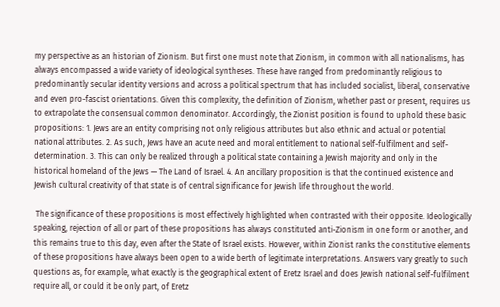my perspective as an historian of Zionism. But first one must note that Zionism, in common with all nationalisms, has always encompassed a wide variety of ideological syntheses. These have ranged from predominantly religious to predominantly secular identity versions and across a political spectrum that has included socialist, liberal, conservative and even pro-fascist orientations. Given this complexity, the definition of Zionism, whether past or present, requires us to extrapolate the consensual common denominator. Accordingly, the Zionist position is found to uphold these basic propositions: 1. Jews are an entity comprising not only religious attributes but also ethnic and actual or potential national attributes. 2. As such, Jews have an acute need and moral entitlement to national self-fulfilment and self-determination. 3. This can only be realized through a political state containing a Jewish majority and only in the historical homeland of the Jews — The Land of Israel. 4. An ancillary proposition is that the continued existence and Jewish cultural creativity of that state is of central significance for Jewish life throughout the world.

 The significance of these propositions is most effectively highlighted when contrasted with their opposite. Ideologically speaking, rejection of all or part of these propositions has always constituted anti-Zionism in one form or another, and this remains true to this day, even after the State of Israel exists. However, within Zionist ranks the constitutive elements of these propositions have always been open to a wide berth of legitimate interpretations. Answers vary greatly to such questions as, for example, what exactly is the geographical extent of Eretz Israel and does Jewish national self-fulfilment require all, or could it be only part, of Eretz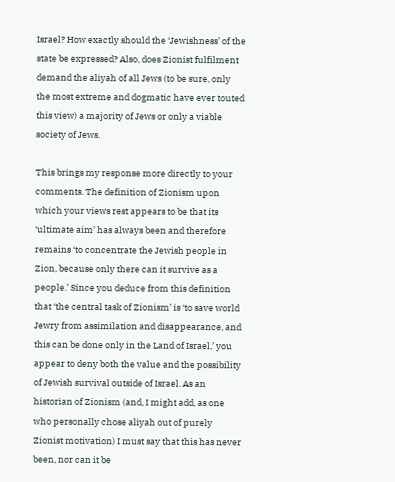Israel? How exactly should the ‘Jewishness’ of the state be expressed? Also, does Zionist fulfilment demand the aliyah of all Jews (to be sure, only the most extreme and dogmatic have ever touted this view) a majority of Jews or only a viable society of Jews.

This brings my response more directly to your comments. The definition of Zionism upon which your views rest appears to be that its ‘ultimate aim’ has always been and therefore remains ‘to concentrate the Jewish people in Zion, because only there can it survive as a people.’ Since you deduce from this definition that ‘the central task of Zionism’ is ‘to save world Jewry from assimilation and disappearance, and this can be done only in the Land of Israel,’ you appear to deny both the value and the possibility of Jewish survival outside of Israel. As an historian of Zionism (and, I might add, as one who personally chose aliyah out of purely Zionist motivation) I must say that this has never been, nor can it be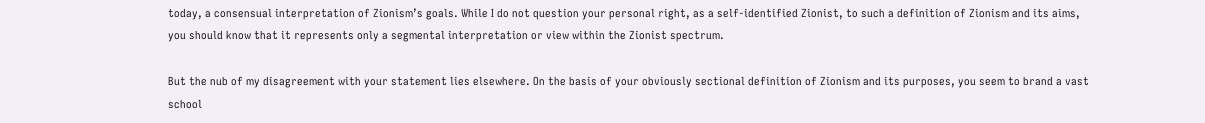today, a consensual interpretation of Zionism’s goals. While I do not question your personal right, as a self-identified Zionist, to such a definition of Zionism and its aims, you should know that it represents only a segmental interpretation or view within the Zionist spectrum.

But the nub of my disagreement with your statement lies elsewhere. On the basis of your obviously sectional definition of Zionism and its purposes, you seem to brand a vast school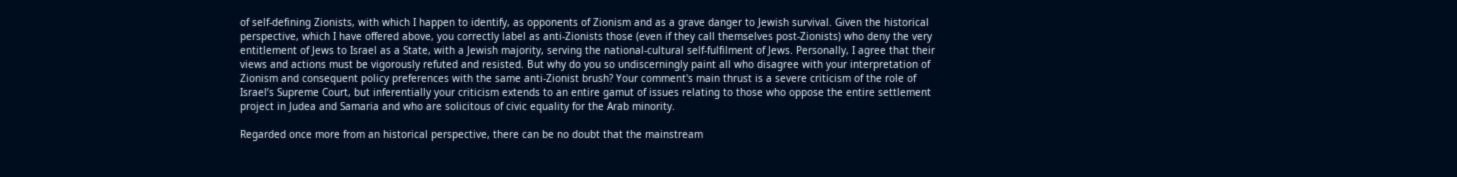of self-defining Zionists, with which I happen to identify, as opponents of Zionism and as a grave danger to Jewish survival. Given the historical perspective, which I have offered above, you correctly label as anti-Zionists those (even if they call themselves post-Zionists) who deny the very entitlement of Jews to Israel as a State, with a Jewish majority, serving the national-cultural self-fulfilment of Jews. Personally, I agree that their views and actions must be vigorously refuted and resisted. But why do you so undiscerningly paint all who disagree with your interpretation of Zionism and consequent policy preferences with the same anti-Zionist brush? Your comment's main thrust is a severe criticism of the role of Israel’s Supreme Court, but inferentially your criticism extends to an entire gamut of issues relating to those who oppose the entire settlement project in Judea and Samaria and who are solicitous of civic equality for the Arab minority.

Regarded once more from an historical perspective, there can be no doubt that the mainstream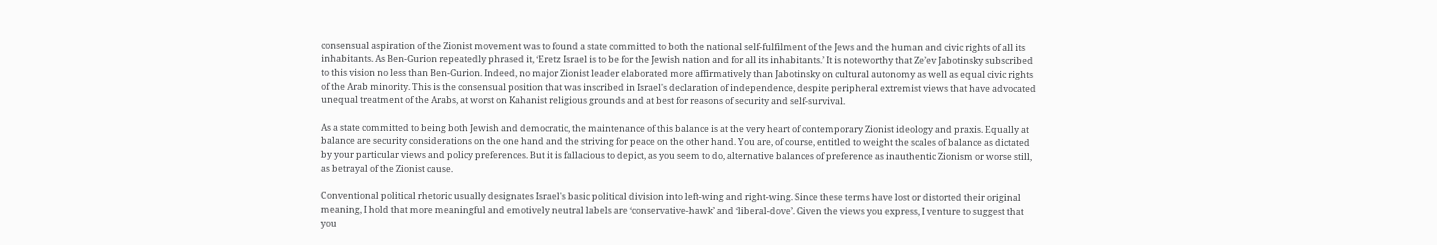consensual aspiration of the Zionist movement was to found a state committed to both the national self-fulfilment of the Jews and the human and civic rights of all its inhabitants. As Ben-Gurion repeatedly phrased it, ‘Eretz Israel is to be for the Jewish nation and for all its inhabitants.’ It is noteworthy that Ze’ev Jabotinsky subscribed to this vision no less than Ben-Gurion. Indeed, no major Zionist leader elaborated more affirmatively than Jabotinsky on cultural autonomy as well as equal civic rights of the Arab minority. This is the consensual position that was inscribed in Israel's declaration of independence, despite peripheral extremist views that have advocated unequal treatment of the Arabs, at worst on Kahanist religious grounds and at best for reasons of security and self-survival.

As a state committed to being both Jewish and democratic, the maintenance of this balance is at the very heart of contemporary Zionist ideology and praxis. Equally at balance are security considerations on the one hand and the striving for peace on the other hand. You are, of course, entitled to weight the scales of balance as dictated by your particular views and policy preferences. But it is fallacious to depict, as you seem to do, alternative balances of preference as inauthentic Zionism or worse still, as betrayal of the Zionist cause.

Conventional political rhetoric usually designates Israel's basic political division into left-wing and right-wing. Since these terms have lost or distorted their original meaning, I hold that more meaningful and emotively neutral labels are ‘conservative-hawk’ and ‘liberal-dove’. Given the views you express, I venture to suggest that you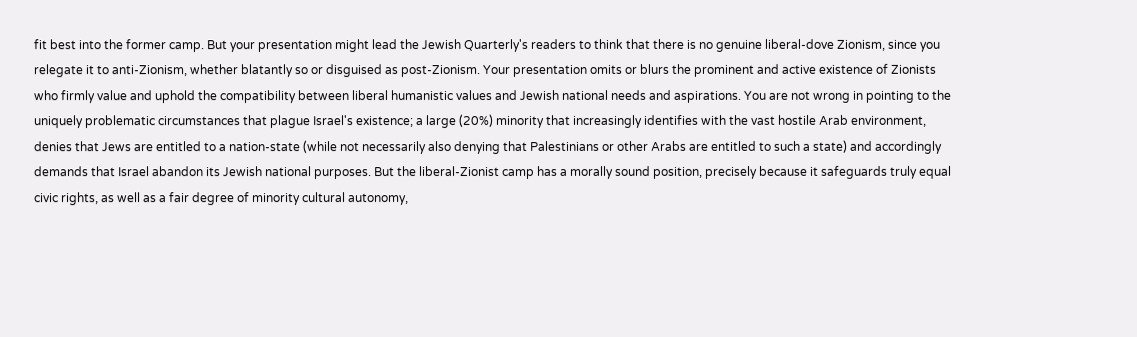fit best into the former camp. But your presentation might lead the Jewish Quarterly's readers to think that there is no genuine liberal-dove Zionism, since you relegate it to anti-Zionism, whether blatantly so or disguised as post-Zionism. Your presentation omits or blurs the prominent and active existence of Zionists who firmly value and uphold the compatibility between liberal humanistic values and Jewish national needs and aspirations. You are not wrong in pointing to the uniquely problematic circumstances that plague Israel's existence; a large (20%) minority that increasingly identifies with the vast hostile Arab environment, denies that Jews are entitled to a nation-state (while not necessarily also denying that Palestinians or other Arabs are entitled to such a state) and accordingly demands that Israel abandon its Jewish national purposes. But the liberal-Zionist camp has a morally sound position, precisely because it safeguards truly equal civic rights, as well as a fair degree of minority cultural autonomy,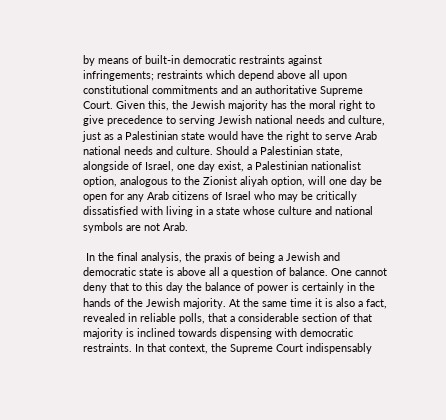by means of built-in democratic restraints against infringements; restraints which depend above all upon constitutional commitments and an authoritative Supreme Court. Given this, the Jewish majority has the moral right to give precedence to serving Jewish national needs and culture, just as a Palestinian state would have the right to serve Arab national needs and culture. Should a Palestinian state, alongside of Israel, one day exist, a Palestinian nationalist option, analogous to the Zionist aliyah option, will one day be open for any Arab citizens of Israel who may be critically dissatisfied with living in a state whose culture and national symbols are not Arab.

 In the final analysis, the praxis of being a Jewish and democratic state is above all a question of balance. One cannot deny that to this day the balance of power is certainly in the hands of the Jewish majority. At the same time it is also a fact, revealed in reliable polls, that a considerable section of that majority is inclined towards dispensing with democratic restraints. In that context, the Supreme Court indispensably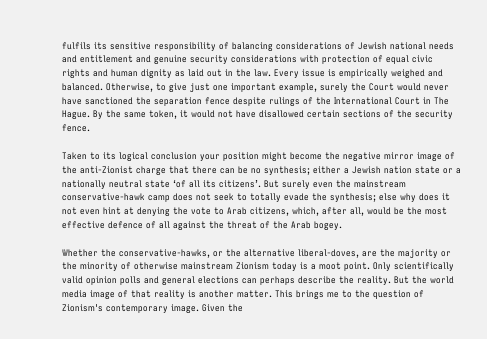fulfils its sensitive responsibility of balancing considerations of Jewish national needs and entitlement and genuine security considerations with protection of equal civic rights and human dignity as laid out in the law. Every issue is empirically weighed and balanced. Otherwise, to give just one important example, surely the Court would never have sanctioned the separation fence despite rulings of the International Court in The Hague. By the same token, it would not have disallowed certain sections of the security fence.

Taken to its logical conclusion your position might become the negative mirror image of the anti-Zionist charge that there can be no synthesis; either a Jewish nation state or a nationally neutral state ‘of all its citizens’. But surely even the mainstream conservative-hawk camp does not seek to totally evade the synthesis; else why does it not even hint at denying the vote to Arab citizens, which, after all, would be the most effective defence of all against the threat of the Arab bogey.

Whether the conservative-hawks, or the alternative liberal-doves, are the majority or the minority of otherwise mainstream Zionism today is a moot point. Only scientifically valid opinion polls and general elections can perhaps describe the reality. But the world media image of that reality is another matter. This brings me to the question of Zionism's contemporary image. Given the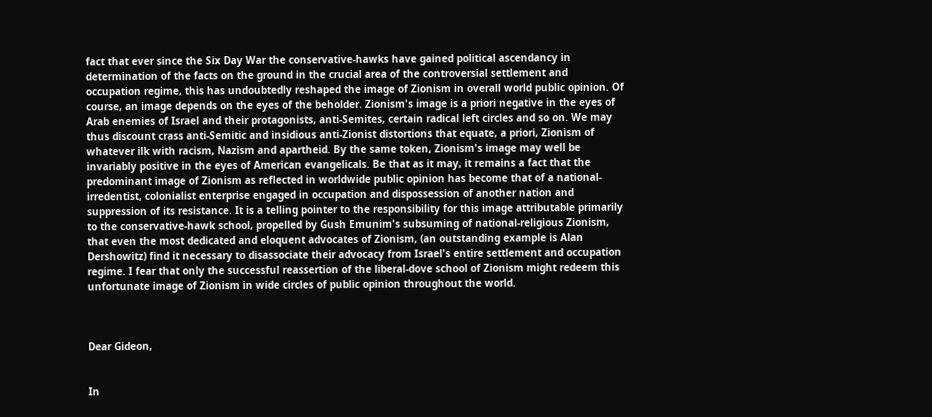fact that ever since the Six Day War the conservative-hawks have gained political ascendancy in determination of the facts on the ground in the crucial area of the controversial settlement and occupation regime, this has undoubtedly reshaped the image of Zionism in overall world public opinion. Of course, an image depends on the eyes of the beholder. Zionism's image is a priori negative in the eyes of Arab enemies of Israel and their protagonists, anti-Semites, certain radical left circles and so on. We may thus discount crass anti-Semitic and insidious anti-Zionist distortions that equate, a priori, Zionism of whatever ilk with racism, Nazism and apartheid. By the same token, Zionism's image may well be invariably positive in the eyes of American evangelicals. Be that as it may, it remains a fact that the predominant image of Zionism as reflected in worldwide public opinion has become that of a national-irredentist, colonialist enterprise engaged in occupation and dispossession of another nation and suppression of its resistance. It is a telling pointer to the responsibility for this image attributable primarily to the conservative-hawk school, propelled by Gush Emunim's subsuming of national-religious Zionism, that even the most dedicated and eloquent advocates of Zionism, (an outstanding example is Alan Dershowitz) find it necessary to disassociate their advocacy from Israel's entire settlement and occupation regime. I fear that only the successful reassertion of the liberal-dove school of Zionism might redeem this unfortunate image of Zionism in wide circles of public opinion throughout the world.



Dear Gideon,


In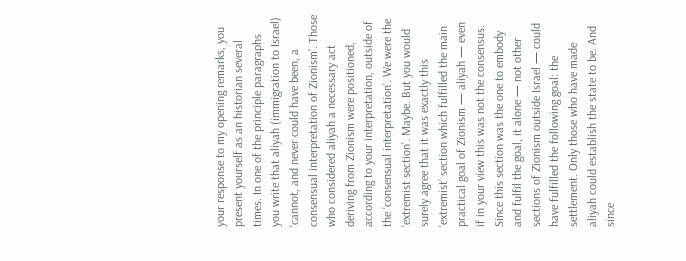your response to my opening remarks, you present yourself as an historian several times. In one of the principle paragraphs you write that aliyah (immigration to Israel) ‘cannot, and never could have been, a consensual interpretation of Zionism’. Those who considered aliyah a necessary act deriving from Zionism were positioned, according to your interpretation, outside of the ‘consensual interpretation’. We were the ‘extremist section’. Maybe. But you would surely agree that it was exactly this ‘extremist’ section which fulfilled the main practical goal of Zionism — aliyah — even if in your view this was not the consensus. Since this section was the one to embody and fulfil the goal, it alone — not other sections of Zionism outside Israel — could have fulfilled the following goal: the settlement. Only those who have made aliyah could establish the state to be. And since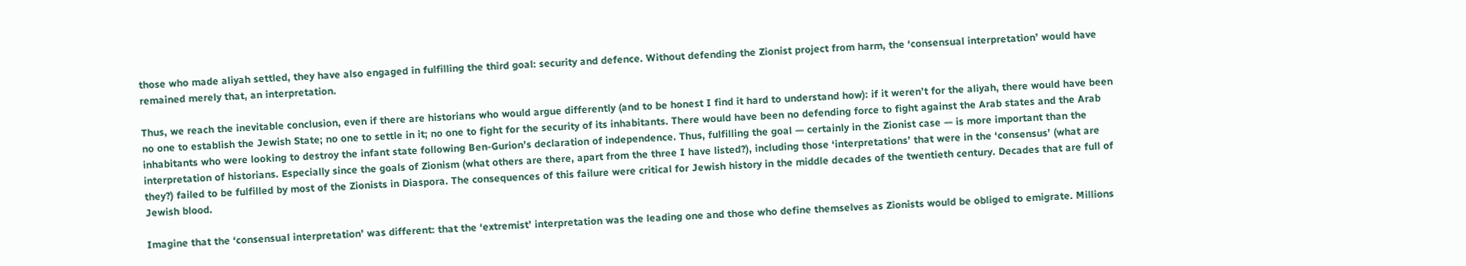those who made aliyah settled, they have also engaged in fulfilling the third goal: security and defence. Without defending the Zionist project from harm, the ‘consensual interpretation’ would have remained merely that, an interpretation.

Thus, we reach the inevitable conclusion, even if there are historians who would argue differently (and to be honest I find it hard to understand how): if it weren’t for the aliyah, there would have been no one to establish the Jewish State; no one to settle in it; no one to fight for the security of its inhabitants. There would have been no defending force to fight against the Arab states and the Arab inhabitants who were looking to destroy the infant state following Ben-Gurion’s declaration of independence. Thus, fulfilling the goal — certainly in the Zionist case — is more important than the interpretation of historians. Especially since the goals of Zionism (what others are there, apart from the three I have listed?), including those ‘interpretations’ that were in the ‘consensus’ (what are they?) failed to be fulfilled by most of the Zionists in Diaspora. The consequences of this failure were critical for Jewish history in the middle decades of the twentieth century. Decades that are full of Jewish blood.

Imagine that the ‘consensual interpretation’ was different: that the ‘extremist’ interpretation was the leading one and those who define themselves as Zionists would be obliged to emigrate. Millions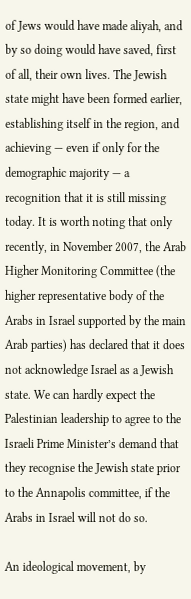of Jews would have made aliyah, and by so doing would have saved, first of all, their own lives. The Jewish state might have been formed earlier, establishing itself in the region, and achieving — even if only for the demographic majority — a recognition that it is still missing today. It is worth noting that only recently, in November 2007, the Arab Higher Monitoring Committee (the higher representative body of the Arabs in Israel supported by the main Arab parties) has declared that it does not acknowledge Israel as a Jewish state. We can hardly expect the Palestinian leadership to agree to the Israeli Prime Minister’s demand that they recognise the Jewish state prior to the Annapolis committee, if the Arabs in Israel will not do so.

An ideological movement, by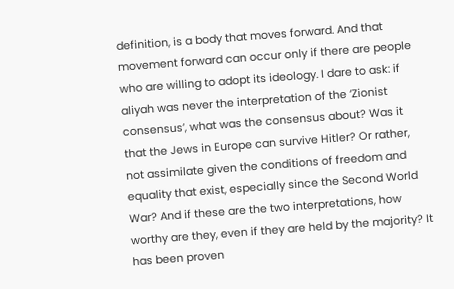definition, is a body that moves forward. And that movement forward can occur only if there are people who are willing to adopt its ideology. I dare to ask: if aliyah was never the interpretation of the ‘Zionist consensus’, what was the consensus about? Was it that the Jews in Europe can survive Hitler? Or rather, not assimilate given the conditions of freedom and equality that exist, especially since the Second World War? And if these are the two interpretations, how worthy are they, even if they are held by the majority? It has been proven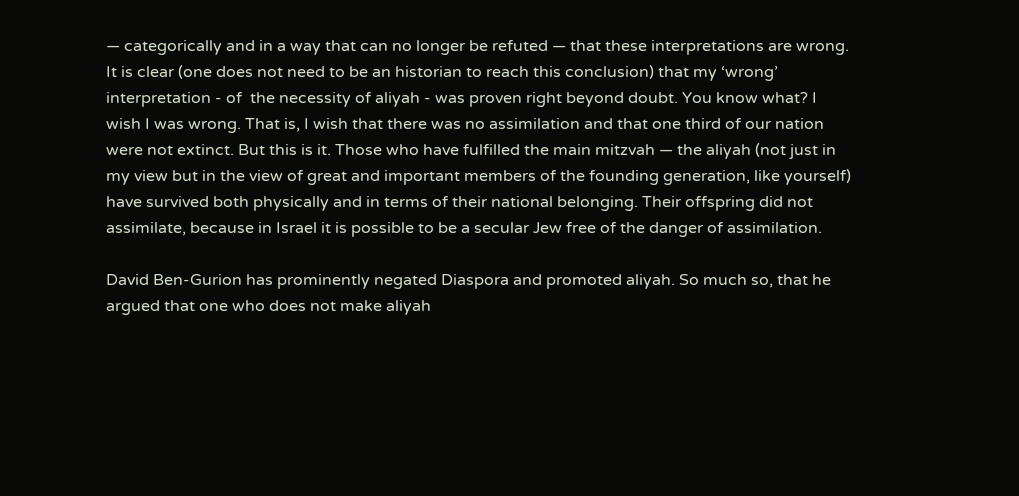— categorically and in a way that can no longer be refuted — that these interpretations are wrong. It is clear (one does not need to be an historian to reach this conclusion) that my ‘wrong’ interpretation - of  the necessity of aliyah - was proven right beyond doubt. You know what? I wish I was wrong. That is, I wish that there was no assimilation and that one third of our nation were not extinct. But this is it. Those who have fulfilled the main mitzvah — the aliyah (not just in my view but in the view of great and important members of the founding generation, like yourself) have survived both physically and in terms of their national belonging. Their offspring did not assimilate, because in Israel it is possible to be a secular Jew free of the danger of assimilation.

David Ben-Gurion has prominently negated Diaspora and promoted aliyah. So much so, that he argued that one who does not make aliyah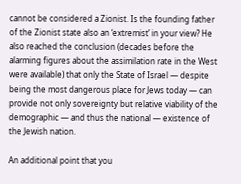cannot be considered a Zionist. Is the founding father of the Zionist state also an ‘extremist’ in your view? He also reached the conclusion (decades before the alarming figures about the assimilation rate in the West were available) that only the State of Israel — despite being the most dangerous place for Jews today — can provide not only sovereignty but relative viability of the demographic — and thus the national — existence of the Jewish nation.

An additional point that you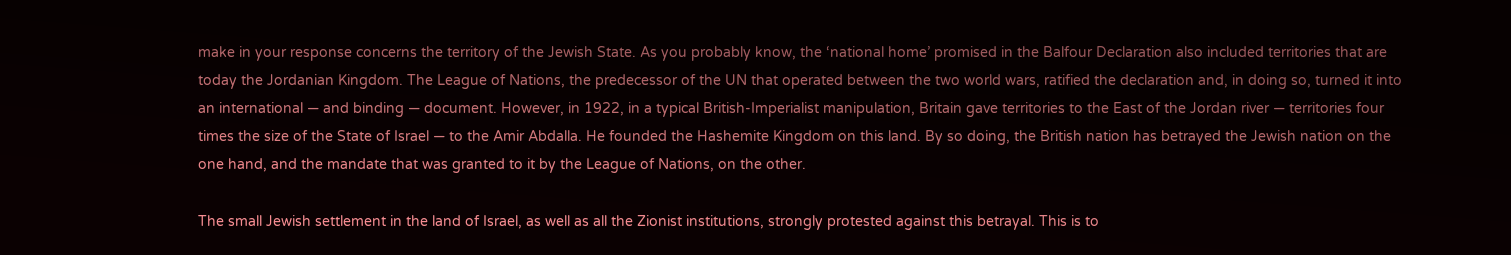make in your response concerns the territory of the Jewish State. As you probably know, the ‘national home’ promised in the Balfour Declaration also included territories that are today the Jordanian Kingdom. The League of Nations, the predecessor of the UN that operated between the two world wars, ratified the declaration and, in doing so, turned it into an international — and binding — document. However, in 1922, in a typical British-Imperialist manipulation, Britain gave territories to the East of the Jordan river — territories four times the size of the State of Israel — to the Amir Abdalla. He founded the Hashemite Kingdom on this land. By so doing, the British nation has betrayed the Jewish nation on the one hand, and the mandate that was granted to it by the League of Nations, on the other.

The small Jewish settlement in the land of Israel, as well as all the Zionist institutions, strongly protested against this betrayal. This is to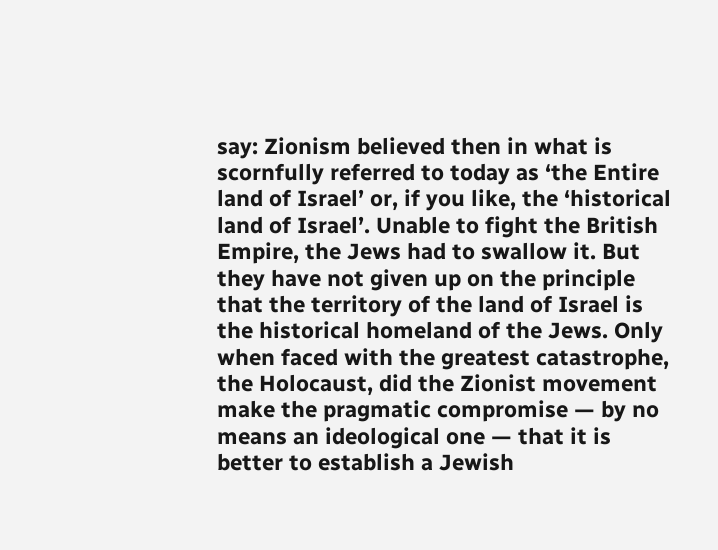say: Zionism believed then in what is scornfully referred to today as ‘the Entire land of Israel’ or, if you like, the ‘historical land of Israel’. Unable to fight the British Empire, the Jews had to swallow it. But they have not given up on the principle that the territory of the land of Israel is the historical homeland of the Jews. Only when faced with the greatest catastrophe, the Holocaust, did the Zionist movement make the pragmatic compromise — by no means an ideological one — that it is better to establish a Jewish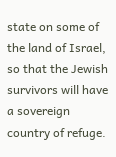state on some of the land of Israel, so that the Jewish survivors will have a sovereign country of refuge.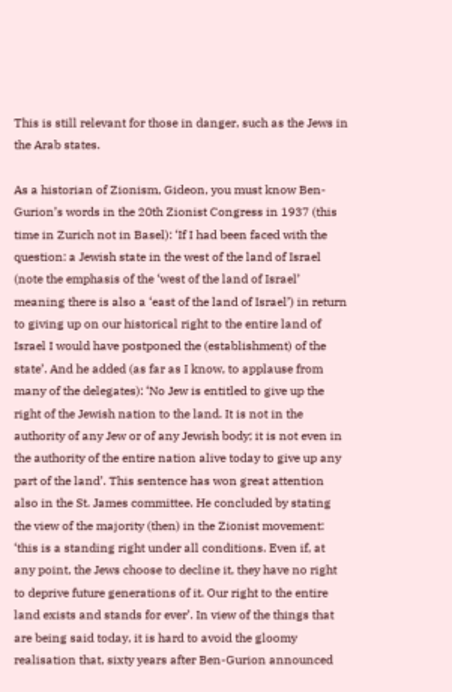This is still relevant for those in danger, such as the Jews in the Arab states.

As a historian of Zionism, Gideon, you must know Ben-Gurion’s words in the 20th Zionist Congress in 1937 (this time in Zurich not in Basel): ‘If I had been faced with the question: a Jewish state in the west of the land of Israel (note the emphasis of the ‘west of the land of Israel’ meaning there is also a ‘east of the land of Israel’) in return to giving up on our historical right to the entire land of Israel I would have postponed the (establishment) of the state’. And he added (as far as I know, to applause from many of the delegates): ‘No Jew is entitled to give up the right of the Jewish nation to the land. It is not in the authority of any Jew or of any Jewish body; it is not even in the authority of the entire nation alive today to give up any part of the land’. This sentence has won great attention also in the St. James committee. He concluded by stating the view of the majority (then) in the Zionist movement: ‘this is a standing right under all conditions. Even if, at any point, the Jews choose to decline it, they have no right to deprive future generations of it. Our right to the entire land exists and stands for ever’. In view of the things that are being said today, it is hard to avoid the gloomy  realisation that, sixty years after Ben-Gurion announced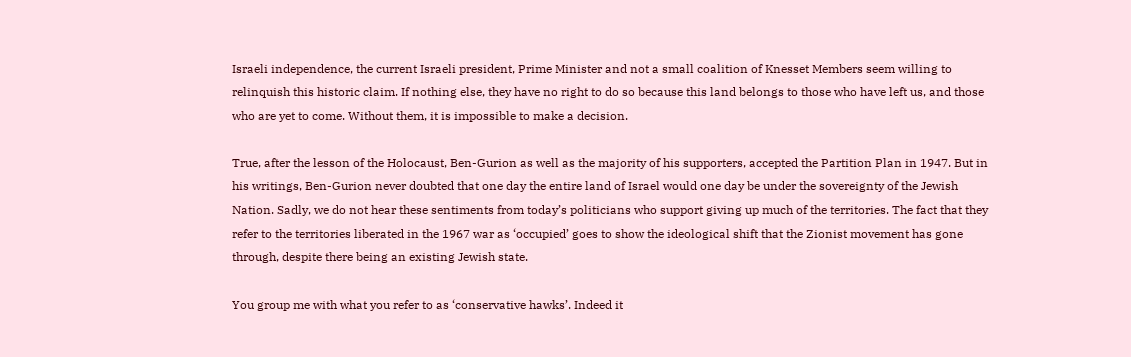Israeli independence, the current Israeli president, Prime Minister and not a small coalition of Knesset Members seem willing to relinquish this historic claim. If nothing else, they have no right to do so because this land belongs to those who have left us, and those who are yet to come. Without them, it is impossible to make a decision.

True, after the lesson of the Holocaust, Ben-Gurion as well as the majority of his supporters, accepted the Partition Plan in 1947. But in his writings, Ben-Gurion never doubted that one day the entire land of Israel would one day be under the sovereignty of the Jewish Nation. Sadly, we do not hear these sentiments from today’s politicians who support giving up much of the territories. The fact that they refer to the territories liberated in the 1967 war as ‘occupied’ goes to show the ideological shift that the Zionist movement has gone through, despite there being an existing Jewish state.

You group me with what you refer to as ‘conservative hawks’. Indeed it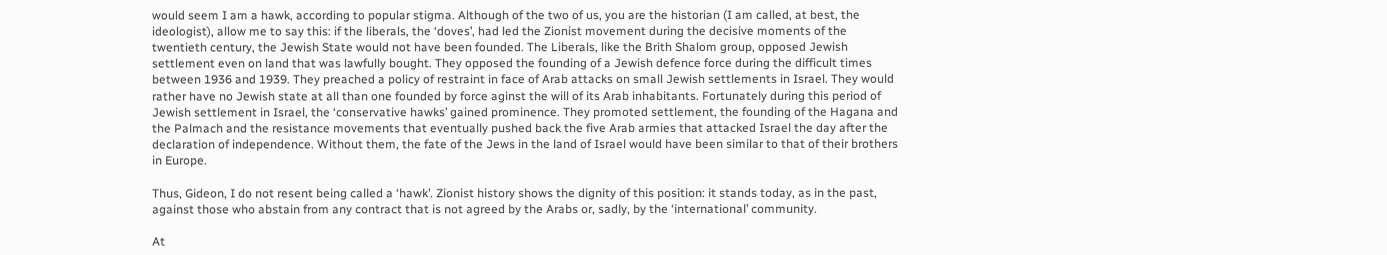would seem I am a hawk, according to popular stigma. Although of the two of us, you are the historian (I am called, at best, the ideologist), allow me to say this: if the liberals, the ‘doves’, had led the Zionist movement during the decisive moments of the twentieth century, the Jewish State would not have been founded. The Liberals, like the Brith Shalom group, opposed Jewish settlement even on land that was lawfully bought. They opposed the founding of a Jewish defence force during the difficult times between 1936 and 1939. They preached a policy of restraint in face of Arab attacks on small Jewish settlements in Israel. They would rather have no Jewish state at all than one founded by force aginst the will of its Arab inhabitants. Fortunately during this period of Jewish settlement in Israel, the ‘conservative hawks’ gained prominence. They promoted settlement, the founding of the Hagana and the Palmach and the resistance movements that eventually pushed back the five Arab armies that attacked Israel the day after the declaration of independence. Without them, the fate of the Jews in the land of Israel would have been similar to that of their brothers in Europe.

Thus, Gideon, I do not resent being called a ‘hawk’. Zionist history shows the dignity of this position: it stands today, as in the past, against those who abstain from any contract that is not agreed by the Arabs or, sadly, by the ‘international’ community.

At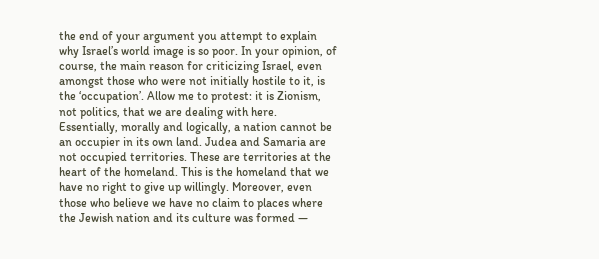the end of your argument you attempt to explain why Israel’s world image is so poor. In your opinion, of course, the main reason for criticizing Israel, even amongst those who were not initially hostile to it, is the ‘occupation’. Allow me to protest: it is Zionism, not politics, that we are dealing with here. Essentially, morally and logically, a nation cannot be an occupier in its own land. Judea and Samaria are not occupied territories. These are territories at the heart of the homeland. This is the homeland that we have no right to give up willingly. Moreover, even those who believe we have no claim to places where the Jewish nation and its culture was formed —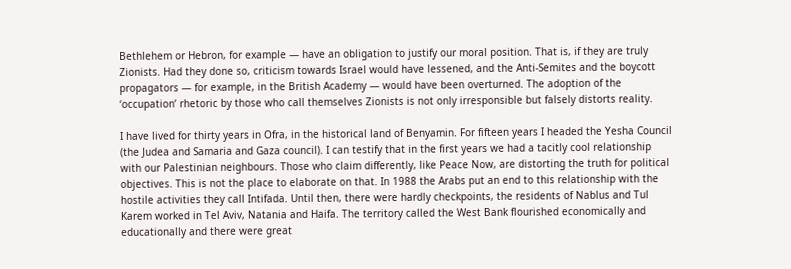Bethlehem or Hebron, for example — have an obligation to justify our moral position. That is, if they are truly Zionists. Had they done so, criticism towards Israel would have lessened, and the Anti-Semites and the boycott propagators — for example, in the British Academy — would have been overturned. The adoption of the ‘occupation’ rhetoric by those who call themselves Zionists is not only irresponsible but falsely distorts reality.

I have lived for thirty years in Ofra, in the historical land of Benyamin. For fifteen years I headed the Yesha Council (the Judea and Samaria and Gaza council). I can testify that in the first years we had a tacitly cool relationship with our Palestinian neighbours. Those who claim differently, like Peace Now, are distorting the truth for political objectives. This is not the place to elaborate on that. In 1988 the Arabs put an end to this relationship with the hostile activities they call Intifada. Until then, there were hardly checkpoints, the residents of Nablus and Tul Karem worked in Tel Aviv, Natania and Haifa. The territory called the West Bank flourished economically and educationally and there were great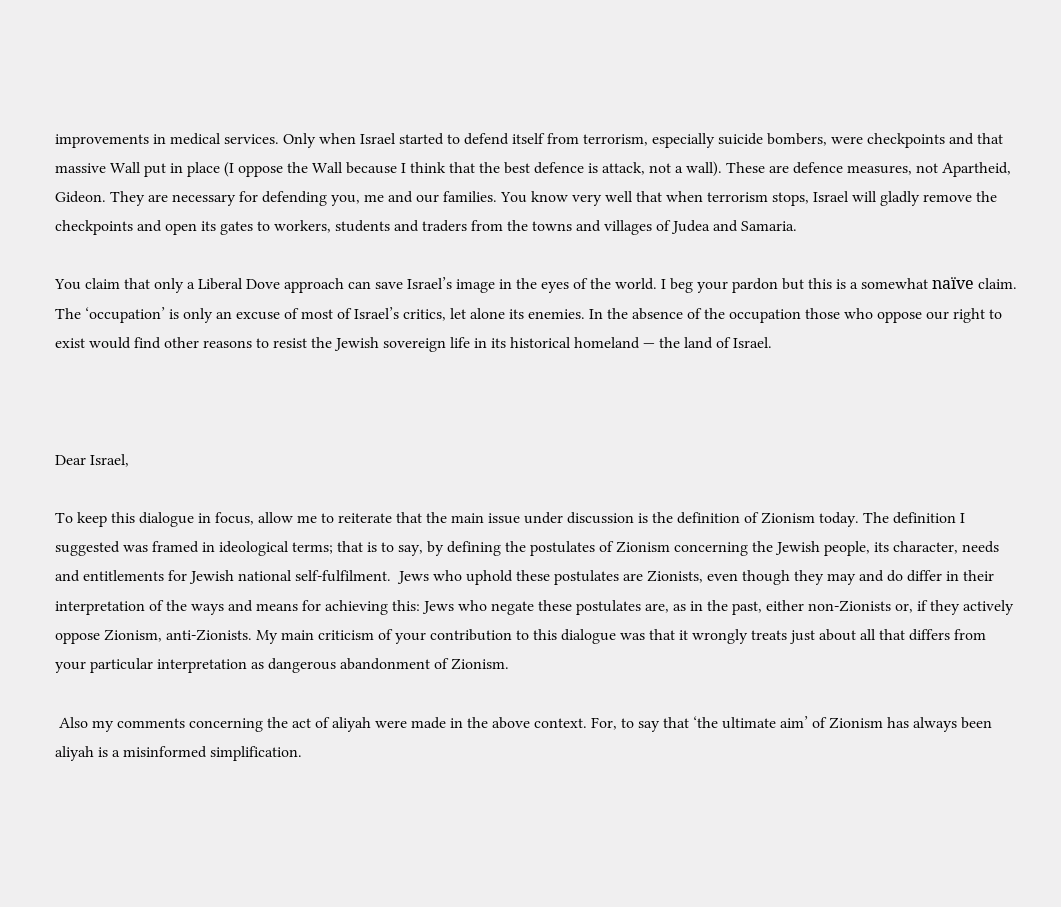improvements in medical services. Only when Israel started to defend itself from terrorism, especially suicide bombers, were checkpoints and that massive Wall put in place (I oppose the Wall because I think that the best defence is attack, not a wall). These are defence measures, not Apartheid, Gideon. They are necessary for defending you, me and our families. You know very well that when terrorism stops, Israel will gladly remove the checkpoints and open its gates to workers, students and traders from the towns and villages of Judea and Samaria.

You claim that only a Liberal Dove approach can save Israel’s image in the eyes of the world. I beg your pardon but this is a somewhat naïve claim. The ‘occupation’ is only an excuse of most of Israel’s critics, let alone its enemies. In the absence of the occupation those who oppose our right to exist would find other reasons to resist the Jewish sovereign life in its historical homeland — the land of Israel.



Dear Israel,

To keep this dialogue in focus, allow me to reiterate that the main issue under discussion is the definition of Zionism today. The definition I suggested was framed in ideological terms; that is to say, by defining the postulates of Zionism concerning the Jewish people, its character, needs and entitlements for Jewish national self-fulfilment.  Jews who uphold these postulates are Zionists, even though they may and do differ in their interpretation of the ways and means for achieving this: Jews who negate these postulates are, as in the past, either non-Zionists or, if they actively oppose Zionism, anti-Zionists. My main criticism of your contribution to this dialogue was that it wrongly treats just about all that differs from your particular interpretation as dangerous abandonment of Zionism.

 Also my comments concerning the act of aliyah were made in the above context. For, to say that ‘the ultimate aim’ of Zionism has always been aliyah is a misinformed simplification.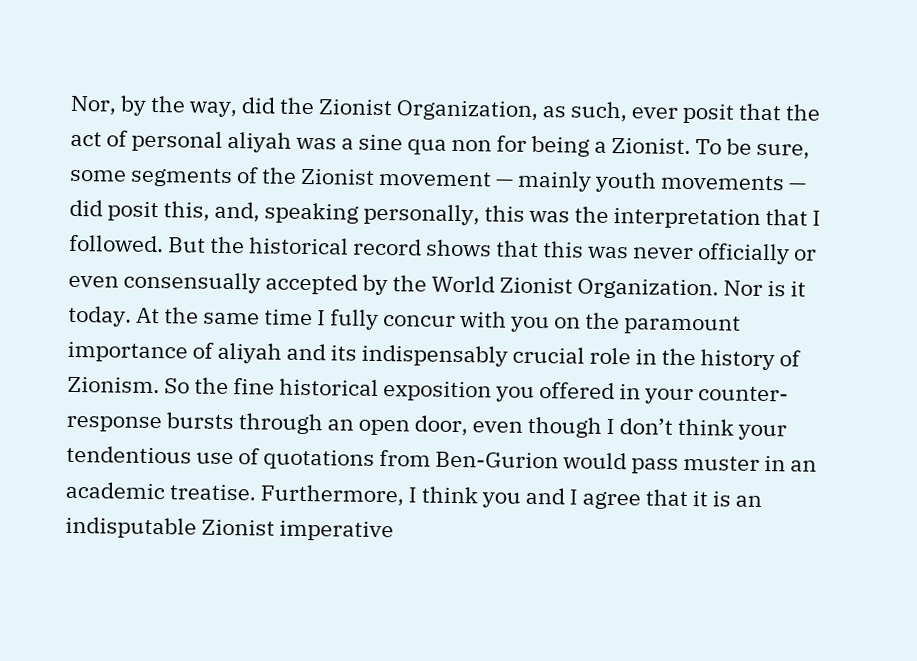Nor, by the way, did the Zionist Organization, as such, ever posit that the act of personal aliyah was a sine qua non for being a Zionist. To be sure, some segments of the Zionist movement — mainly youth movements — did posit this, and, speaking personally, this was the interpretation that I followed. But the historical record shows that this was never officially or even consensually accepted by the World Zionist Organization. Nor is it today. At the same time I fully concur with you on the paramount importance of aliyah and its indispensably crucial role in the history of Zionism. So the fine historical exposition you offered in your counter-response bursts through an open door, even though I don’t think your tendentious use of quotations from Ben-Gurion would pass muster in an academic treatise. Furthermore, I think you and I agree that it is an indisputable Zionist imperative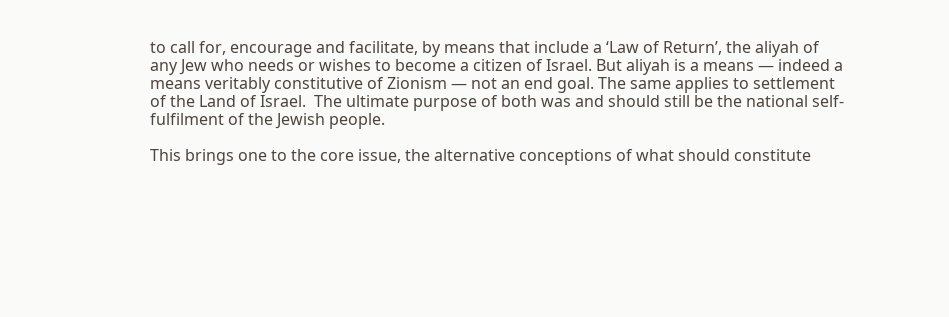to call for, encourage and facilitate, by means that include a ‘Law of Return’, the aliyah of any Jew who needs or wishes to become a citizen of Israel. But aliyah is a means — indeed a means veritably constitutive of Zionism — not an end goal. The same applies to settlement of the Land of Israel.  The ultimate purpose of both was and should still be the national self-fulfilment of the Jewish people.

This brings one to the core issue, the alternative conceptions of what should constitute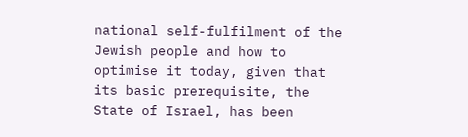national self-fulfilment of the Jewish people and how to optimise it today, given that its basic prerequisite, the State of Israel, has been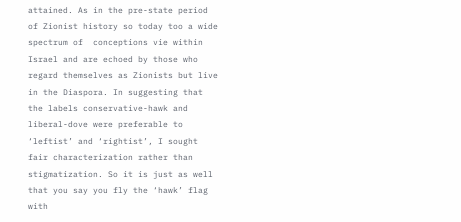attained. As in the pre-state period of Zionist history so today too a wide spectrum of  conceptions vie within Israel and are echoed by those who regard themselves as Zionists but live in the Diaspora. In suggesting that the labels conservative-hawk and liberal-dove were preferable to ‘leftist’ and ‘rightist’, I sought fair characterization rather than stigmatization. So it is just as well that you say you fly the ‘hawk’ flag with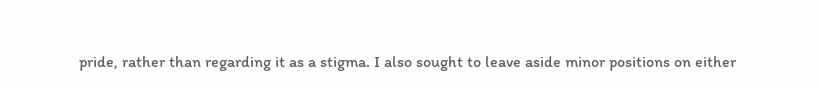pride, rather than regarding it as a stigma. I also sought to leave aside minor positions on either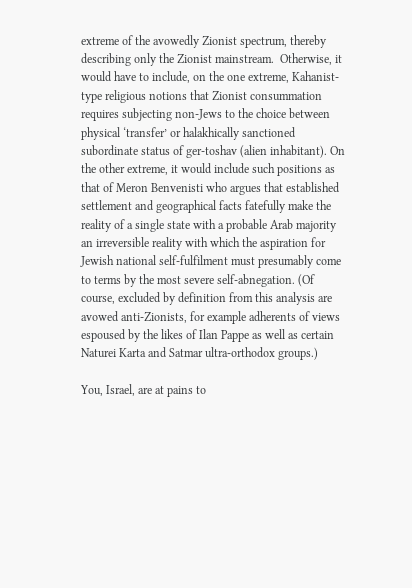extreme of the avowedly Zionist spectrum, thereby describing only the Zionist mainstream.  Otherwise, it would have to include, on the one extreme, Kahanist-type religious notions that Zionist consummation requires subjecting non-Jews to the choice between physical ‘transfer’ or halakhically sanctioned subordinate status of ger-toshav (alien inhabitant). On the other extreme, it would include such positions as that of Meron Benvenisti who argues that established settlement and geographical facts fatefully make the reality of a single state with a probable Arab majority an irreversible reality with which the aspiration for Jewish national self-fulfilment must presumably come to terms by the most severe self-abnegation. (Of course, excluded by definition from this analysis are avowed anti-Zionists, for example adherents of views espoused by the likes of Ilan Pappe as well as certain Naturei Karta and Satmar ultra-orthodox groups.)

You, Israel, are at pains to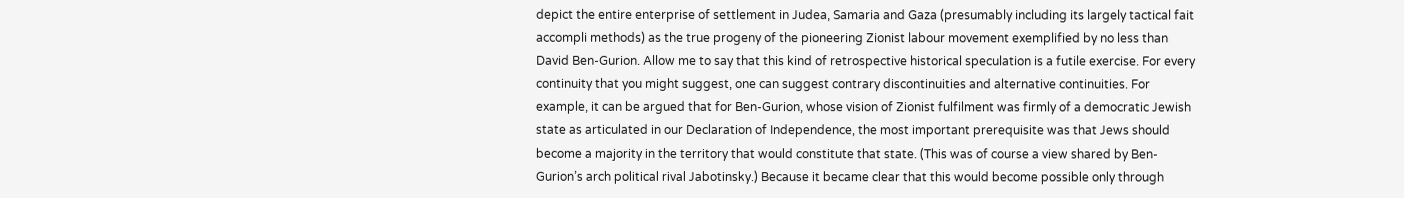depict the entire enterprise of settlement in Judea, Samaria and Gaza (presumably including its largely tactical fait accompli methods) as the true progeny of the pioneering Zionist labour movement exemplified by no less than David Ben-Gurion. Allow me to say that this kind of retrospective historical speculation is a futile exercise. For every continuity that you might suggest, one can suggest contrary discontinuities and alternative continuities. For example, it can be argued that for Ben-Gurion, whose vision of Zionist fulfilment was firmly of a democratic Jewish state as articulated in our Declaration of Independence, the most important prerequisite was that Jews should become a majority in the territory that would constitute that state. (This was of course a view shared by Ben-Gurion’s arch political rival Jabotinsky.) Because it became clear that this would become possible only through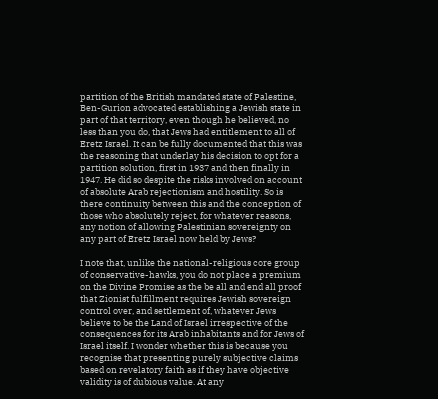partition of the British mandated state of Palestine, Ben-Gurion advocated establishing a Jewish state in part of that territory, even though he believed, no less than you do, that Jews had entitlement to all of Eretz Israel. It can be fully documented that this was the reasoning that underlay his decision to opt for a partition solution, first in 1937 and then finally in 1947. He did so despite the risks involved on account of absolute Arab rejectionism and hostility. So is there continuity between this and the conception of those who absolutely reject, for whatever reasons, any notion of allowing Palestinian sovereignty on any part of Eretz Israel now held by Jews?

I note that, unlike the national-religious core group of conservative-hawks, you do not place a premium on the Divine Promise as the be all and end all proof that Zionist fulfillment requires Jewish sovereign control over, and settlement of, whatever Jews believe to be the Land of Israel irrespective of the consequences for its Arab inhabitants and for Jews of Israel itself. I wonder whether this is because you recognise that presenting purely subjective claims based on revelatory faith as if they have objective validity is of dubious value. At any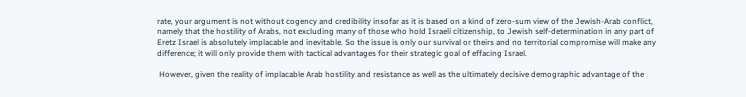rate, your argument is not without cogency and credibility insofar as it is based on a kind of zero-sum view of the Jewish-Arab conflict, namely that the hostility of Arabs, not excluding many of those who hold Israeli citizenship, to Jewish self-determination in any part of Eretz Israel is absolutely implacable and inevitable. So the issue is only our survival or theirs and no territorial compromise will make any difference; it will only provide them with tactical advantages for their strategic goal of effacing Israel.

 However, given the reality of implacable Arab hostility and resistance as well as the ultimately decisive demographic advantage of the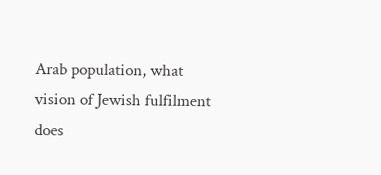Arab population, what vision of Jewish fulfilment does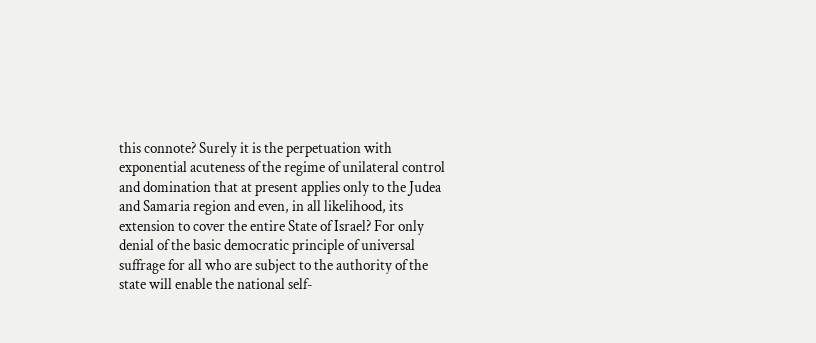this connote? Surely it is the perpetuation with exponential acuteness of the regime of unilateral control and domination that at present applies only to the Judea and Samaria region and even, in all likelihood, its extension to cover the entire State of Israel? For only denial of the basic democratic principle of universal suffrage for all who are subject to the authority of the state will enable the national self-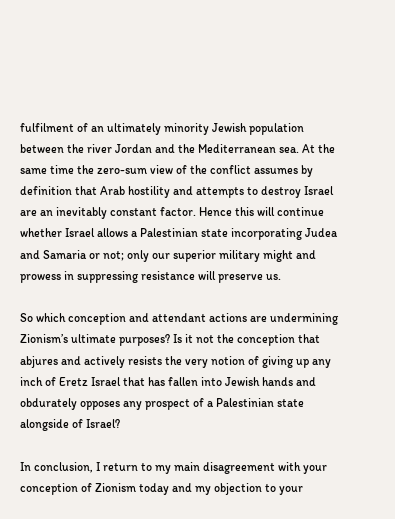fulfilment of an ultimately minority Jewish population between the river Jordan and the Mediterranean sea. At the same time the zero-sum view of the conflict assumes by definition that Arab hostility and attempts to destroy Israel are an inevitably constant factor. Hence this will continue whether Israel allows a Palestinian state incorporating Judea and Samaria or not; only our superior military might and prowess in suppressing resistance will preserve us.

So which conception and attendant actions are undermining Zionism’s ultimate purposes? Is it not the conception that abjures and actively resists the very notion of giving up any inch of Eretz Israel that has fallen into Jewish hands and obdurately opposes any prospect of a Palestinian state alongside of Israel?

In conclusion, I return to my main disagreement with your conception of Zionism today and my objection to your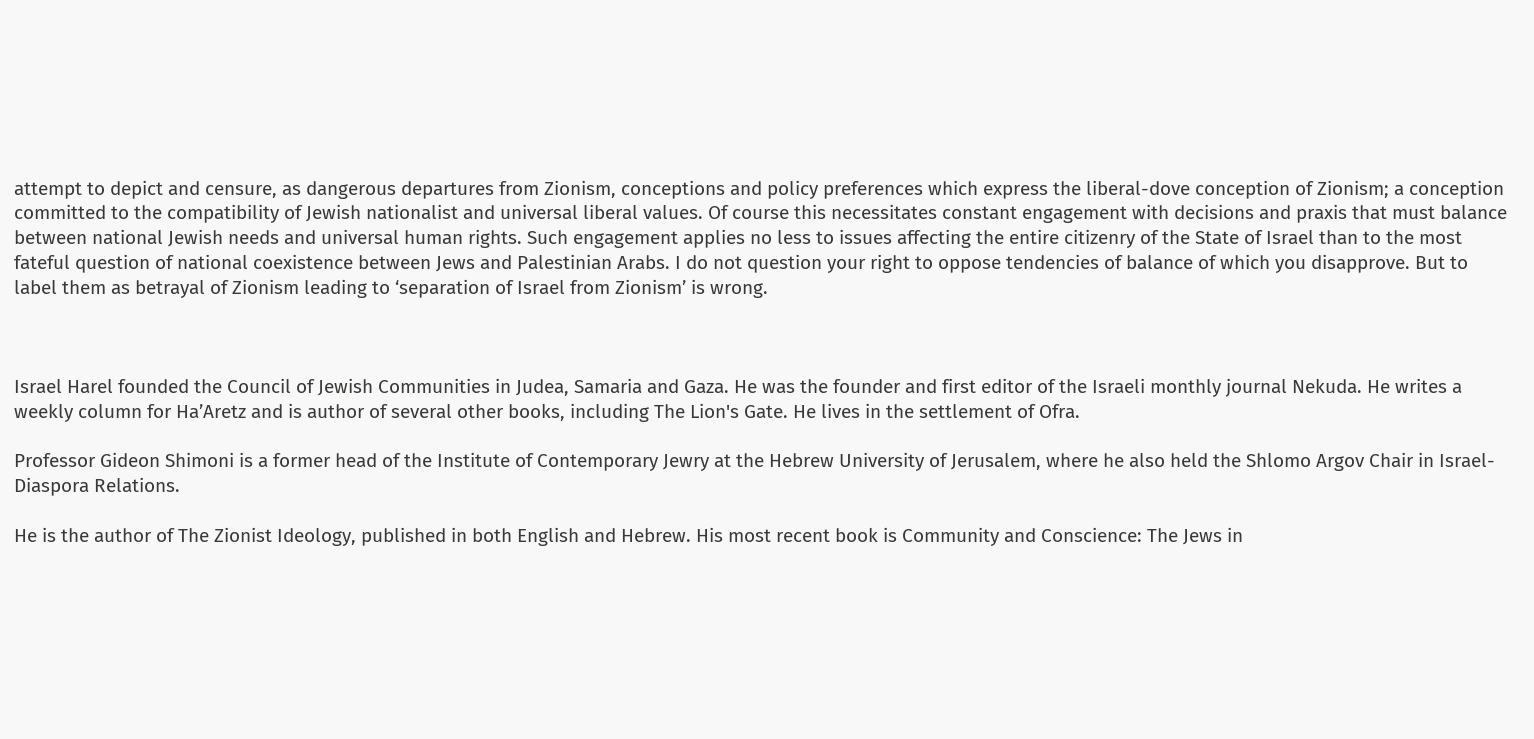attempt to depict and censure, as dangerous departures from Zionism, conceptions and policy preferences which express the liberal-dove conception of Zionism; a conception committed to the compatibility of Jewish nationalist and universal liberal values. Of course this necessitates constant engagement with decisions and praxis that must balance between national Jewish needs and universal human rights. Such engagement applies no less to issues affecting the entire citizenry of the State of Israel than to the most fateful question of national coexistence between Jews and Palestinian Arabs. I do not question your right to oppose tendencies of balance of which you disapprove. But to label them as betrayal of Zionism leading to ‘separation of Israel from Zionism’ is wrong.



Israel Harel founded the Council of Jewish Communities in Judea, Samaria and Gaza. He was the founder and first editor of the Israeli monthly journal Nekuda. He writes a weekly column for Ha’Aretz and is author of several other books, including The Lion's Gate. He lives in the settlement of Ofra.

Professor Gideon Shimoni is a former head of the Institute of Contemporary Jewry at the Hebrew University of Jerusalem, where he also held the Shlomo Argov Chair in Israel-Diaspora Relations.

He is the author of The Zionist Ideology, published in both English and Hebrew. His most recent book is Community and Conscience: The Jews in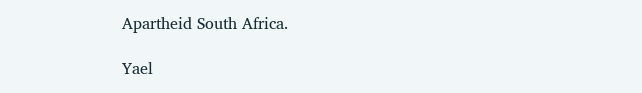Apartheid South Africa.

Yael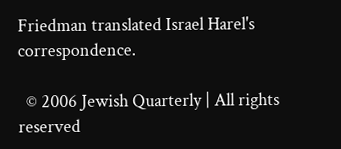Friedman translated Israel Harel's correspondence.

  © 2006 Jewish Quarterly | All rights reserved